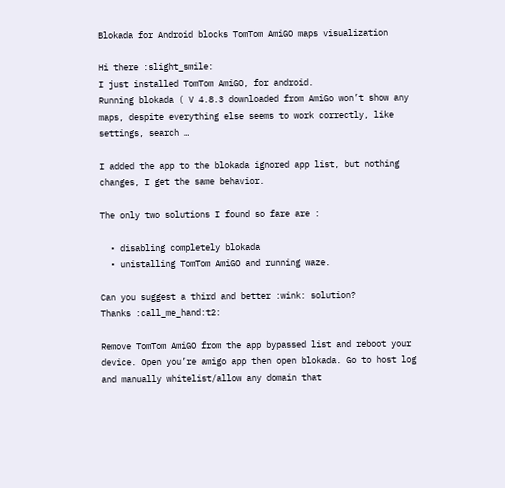Blokada for Android blocks TomTom AmiGO maps visualization

Hi there :slight_smile:
I just installed TomTom AmiGO, for android.
Running blokada ( V 4.8.3 downloaded from AmiGo won’t show any maps, despite everything else seems to work correctly, like settings, search …

I added the app to the blokada ignored app list, but nothing changes, I get the same behavior.

The only two solutions I found so fare are :

  • disabling completely blokada
  • unistalling TomTom AmiGO and running waze.

Can you suggest a third and better :wink: solution?
Thanks :call_me_hand:t2:

Remove TomTom AmiGO from the app bypassed list and reboot your device. Open you’re amigo app then open blokada. Go to host log and manually whitelist/allow any domain that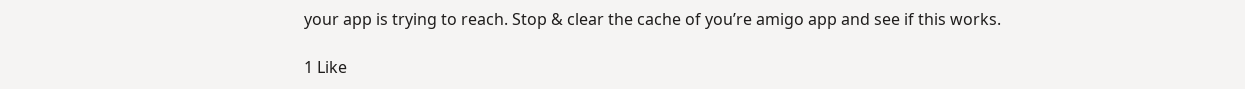your app is trying to reach. Stop & clear the cache of you’re amigo app and see if this works.

1 Like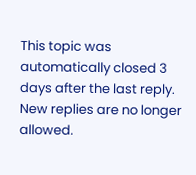This topic was automatically closed 3 days after the last reply. New replies are no longer allowed.